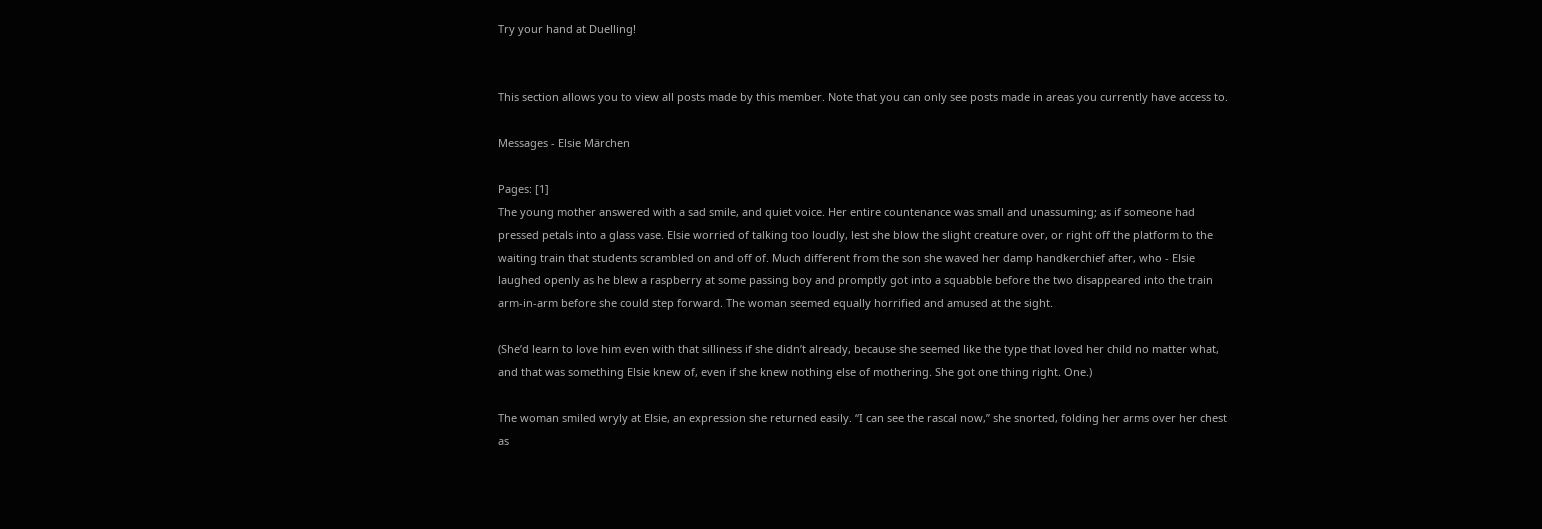Try your hand at Duelling!


This section allows you to view all posts made by this member. Note that you can only see posts made in areas you currently have access to.

Messages - Elsie Märchen

Pages: [1]
The young mother answered with a sad smile, and quiet voice. Her entire countenance was small and unassuming; as if someone had pressed petals into a glass vase. Elsie worried of talking too loudly, lest she blow the slight creature over, or right off the platform to the waiting train that students scrambled on and off of. Much different from the son she waved her damp handkerchief after, who - Elsie laughed openly as he blew a raspberry at some passing boy and promptly got into a squabble before the two disappeared into the train arm-in-arm before she could step forward. The woman seemed equally horrified and amused at the sight.

(She’d learn to love him even with that silliness if she didn’t already, because she seemed like the type that loved her child no matter what, and that was something Elsie knew of, even if she knew nothing else of mothering. She got one thing right. One.)

The woman smiled wryly at Elsie, an expression she returned easily. “I can see the rascal now,” she snorted, folding her arms over her chest as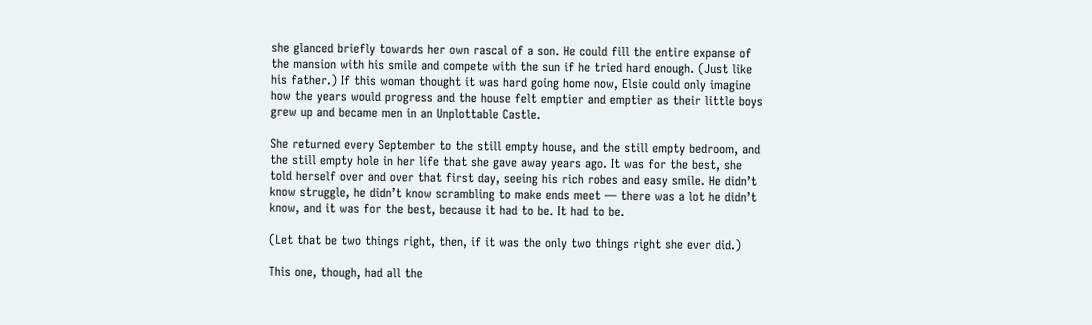she glanced briefly towards her own rascal of a son. He could fill the entire expanse of the mansion with his smile and compete with the sun if he tried hard enough. (Just like his father.) If this woman thought it was hard going home now, Elsie could only imagine how the years would progress and the house felt emptier and emptier as their little boys grew up and became men in an Unplottable Castle.

She returned every September to the still empty house, and the still empty bedroom, and the still empty hole in her life that she gave away years ago. It was for the best, she told herself over and over that first day, seeing his rich robes and easy smile. He didn’t know struggle, he didn’t know scrambling to make ends meet — there was a lot he didn’t know, and it was for the best, because it had to be. It had to be.

(Let that be two things right, then, if it was the only two things right she ever did.)

This one, though, had all the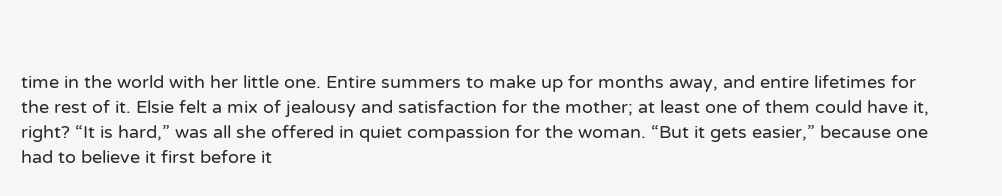time in the world with her little one. Entire summers to make up for months away, and entire lifetimes for the rest of it. Elsie felt a mix of jealousy and satisfaction for the mother; at least one of them could have it, right? “It is hard,” was all she offered in quiet compassion for the woman. “But it gets easier,” because one had to believe it first before it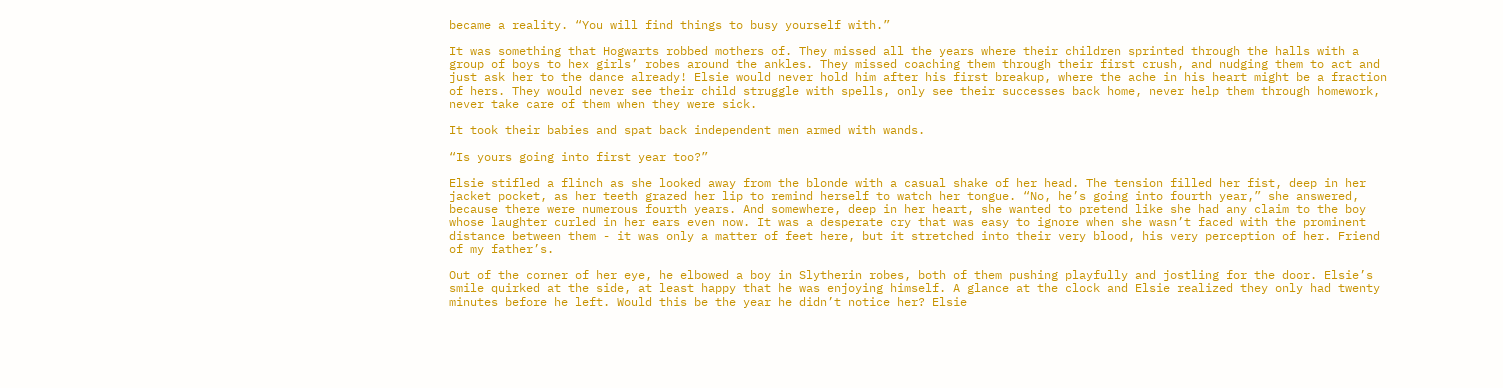became a reality. “You will find things to busy yourself with.”

It was something that Hogwarts robbed mothers of. They missed all the years where their children sprinted through the halls with a group of boys to hex girls’ robes around the ankles. They missed coaching them through their first crush, and nudging them to act and just ask her to the dance already! Elsie would never hold him after his first breakup, where the ache in his heart might be a fraction of hers. They would never see their child struggle with spells, only see their successes back home, never help them through homework, never take care of them when they were sick.

It took their babies and spat back independent men armed with wands.

“Is yours going into first year too?”

Elsie stifled a flinch as she looked away from the blonde with a casual shake of her head. The tension filled her fist, deep in her jacket pocket, as her teeth grazed her lip to remind herself to watch her tongue. “No, he’s going into fourth year,” she answered, because there were numerous fourth years. And somewhere, deep in her heart, she wanted to pretend like she had any claim to the boy whose laughter curled in her ears even now. It was a desperate cry that was easy to ignore when she wasn’t faced with the prominent distance between them - it was only a matter of feet here, but it stretched into their very blood, his very perception of her. Friend of my father’s.

Out of the corner of her eye, he elbowed a boy in Slytherin robes, both of them pushing playfully and jostling for the door. Elsie’s smile quirked at the side, at least happy that he was enjoying himself. A glance at the clock and Elsie realized they only had twenty minutes before he left. Would this be the year he didn’t notice her? Elsie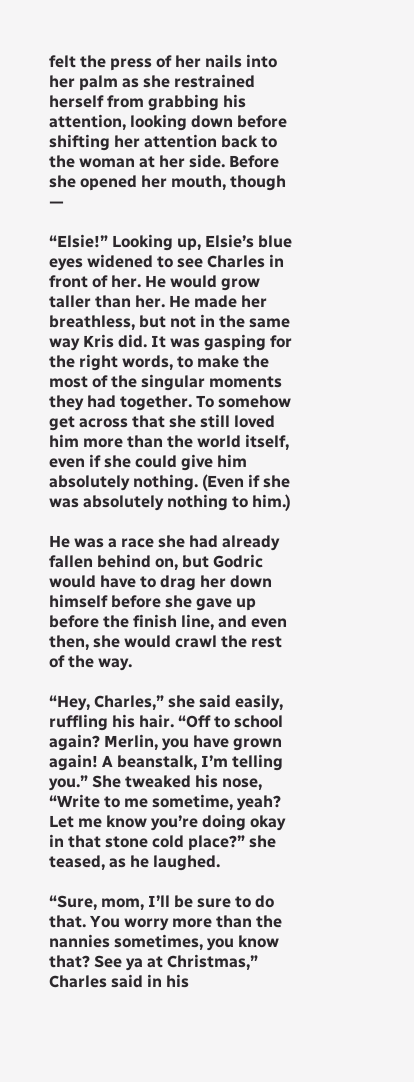felt the press of her nails into her palm as she restrained herself from grabbing his attention, looking down before shifting her attention back to the woman at her side. Before she opened her mouth, though —

“Elsie!” Looking up, Elsie’s blue eyes widened to see Charles in front of her. He would grow taller than her. He made her breathless, but not in the same way Kris did. It was gasping for the right words, to make the most of the singular moments they had together. To somehow get across that she still loved him more than the world itself, even if she could give him absolutely nothing. (Even if she was absolutely nothing to him.)

He was a race she had already fallen behind on, but Godric would have to drag her down himself before she gave up before the finish line, and even then, she would crawl the rest of the way.

“Hey, Charles,” she said easily, ruffling his hair. “Off to school again? Merlin, you have grown again! A beanstalk, I’m telling you.” She tweaked his nose, “Write to me sometime, yeah? Let me know you’re doing okay in that stone cold place?” she teased, as he laughed.

“Sure, mom, I’ll be sure to do that. You worry more than the nannies sometimes, you know that? See ya at Christmas,” Charles said in his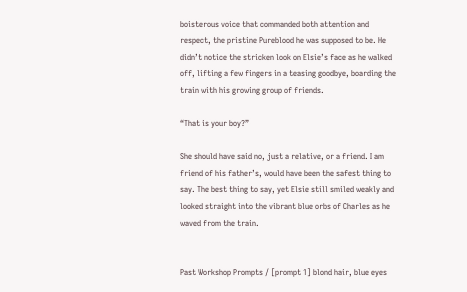boisterous voice that commanded both attention and respect, the pristine Pureblood he was supposed to be. He didn’t notice the stricken look on Elsie’s face as he walked off, lifting a few fingers in a teasing goodbye, boarding the train with his growing group of friends.

“That is your boy?”

She should have said no, just a relative, or a friend. I am friend of his father’s, would have been the safest thing to say. The best thing to say, yet Elsie still smiled weakly and looked straight into the vibrant blue orbs of Charles as he waved from the train.


Past Workshop Prompts / [prompt 1] blond hair, blue eyes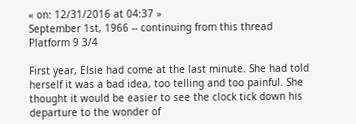« on: 12/31/2016 at 04:37 »
September 1st, 1966 -- continuing from this thread
Platform 9 3/4

First year, Elsie had come at the last minute. She had told herself it was a bad idea, too telling and too painful. She thought it would be easier to see the clock tick down his departure to the wonder of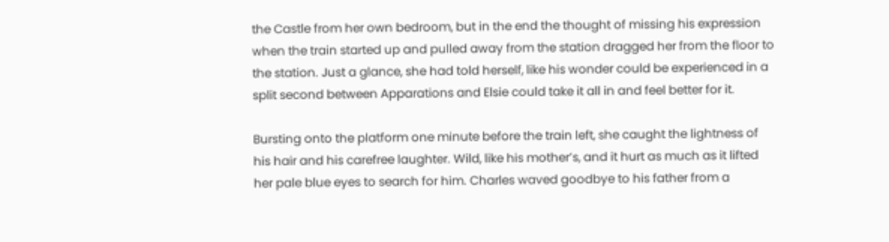the Castle from her own bedroom, but in the end the thought of missing his expression when the train started up and pulled away from the station dragged her from the floor to the station. Just a glance, she had told herself, like his wonder could be experienced in a split second between Apparations and Elsie could take it all in and feel better for it.

Bursting onto the platform one minute before the train left, she caught the lightness of his hair and his carefree laughter. Wild, like his mother’s, and it hurt as much as it lifted her pale blue eyes to search for him. Charles waved goodbye to his father from a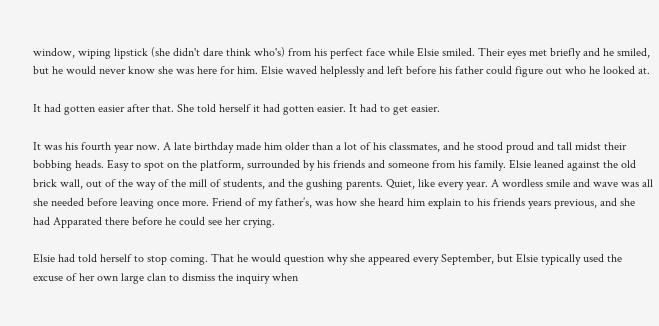window, wiping lipstick (she didn't dare think who's) from his perfect face while Elsie smiled. Their eyes met briefly and he smiled, but he would never know she was here for him. Elsie waved helplessly and left before his father could figure out who he looked at.

It had gotten easier after that. She told herself it had gotten easier. It had to get easier.

It was his fourth year now. A late birthday made him older than a lot of his classmates, and he stood proud and tall midst their bobbing heads. Easy to spot on the platform, surrounded by his friends and someone from his family. Elsie leaned against the old brick wall, out of the way of the mill of students, and the gushing parents. Quiet, like every year. A wordless smile and wave was all she needed before leaving once more. Friend of my father’s, was how she heard him explain to his friends years previous, and she had Apparated there before he could see her crying.

Elsie had told herself to stop coming. That he would question why she appeared every September, but Elsie typically used the excuse of her own large clan to dismiss the inquiry when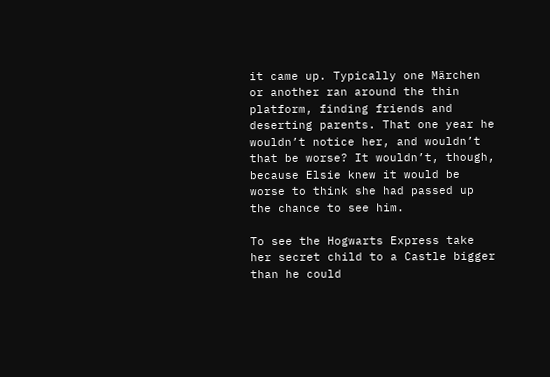it came up. Typically one Märchen or another ran around the thin platform, finding friends and deserting parents. That one year he wouldn’t notice her, and wouldn’t that be worse? It wouldn’t, though, because Elsie knew it would be worse to think she had passed up the chance to see him.

To see the Hogwarts Express take her secret child to a Castle bigger than he could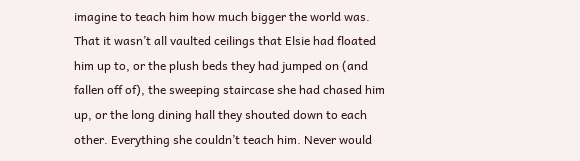imagine to teach him how much bigger the world was. That it wasn’t all vaulted ceilings that Elsie had floated him up to, or the plush beds they had jumped on (and fallen off of), the sweeping staircase she had chased him up, or the long dining hall they shouted down to each other. Everything she couldn’t teach him. Never would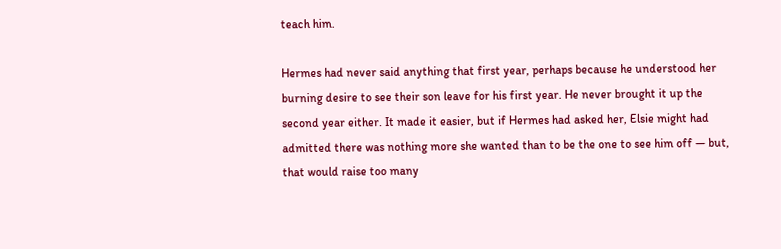teach him.

Hermes had never said anything that first year, perhaps because he understood her burning desire to see their son leave for his first year. He never brought it up the second year either. It made it easier, but if Hermes had asked her, Elsie might had admitted there was nothing more she wanted than to be the one to see him off — but, that would raise too many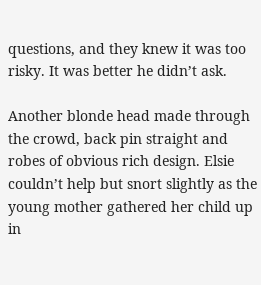questions, and they knew it was too risky. It was better he didn’t ask.

Another blonde head made through the crowd, back pin straight and robes of obvious rich design. Elsie couldn’t help but snort slightly as the young mother gathered her child up in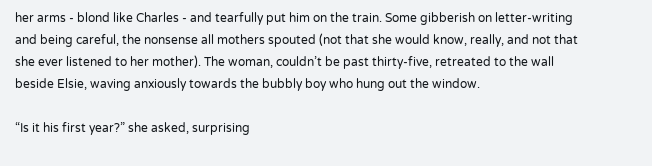her arms - blond like Charles - and tearfully put him on the train. Some gibberish on letter-writing and being careful, the nonsense all mothers spouted (not that she would know, really, and not that she ever listened to her mother). The woman, couldn’t be past thirty-five, retreated to the wall beside Elsie, waving anxiously towards the bubbly boy who hung out the window.

“Is it his first year?” she asked, surprising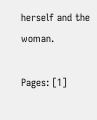herself and the woman.

Pages: [1]